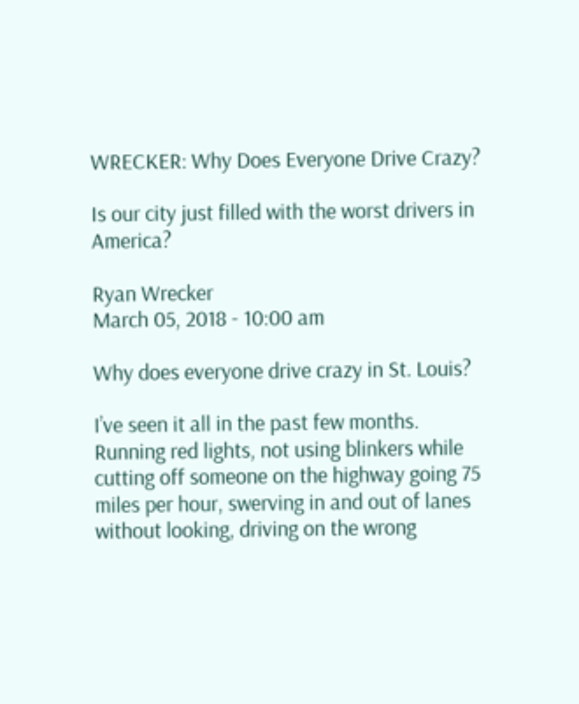WRECKER: Why Does Everyone Drive Crazy?

Is our city just filled with the worst drivers in America?

Ryan Wrecker
March 05, 2018 - 10:00 am

Why does everyone drive crazy in St. Louis?

I’ve seen it all in the past few months.  Running red lights, not using blinkers while cutting off someone on the highway going 75 miles per hour, swerving in and out of lanes without looking, driving on the wrong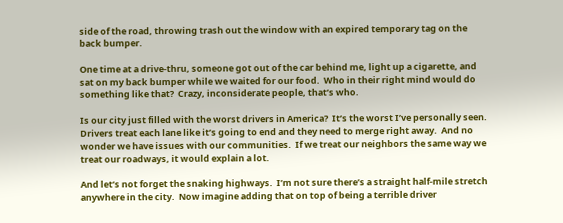side of the road, throwing trash out the window with an expired temporary tag on the back bumper.

One time at a drive-thru, someone got out of the car behind me, light up a cigarette, and sat on my back bumper while we waited for our food.  Who in their right mind would do something like that?  Crazy, inconsiderate people, that’s who.

Is our city just filled with the worst drivers in America?  It’s the worst I’ve personally seen.  Drivers treat each lane like it’s going to end and they need to merge right away.  And no wonder we have issues with our communities.  If we treat our neighbors the same way we treat our roadways, it would explain a lot.

And let’s not forget the snaking highways.  I’m not sure there’s a straight half-mile stretch anywhere in the city.  Now imagine adding that on top of being a terrible driver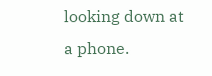looking down at a phone.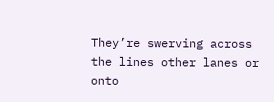They’re swerving across the lines other lanes or onto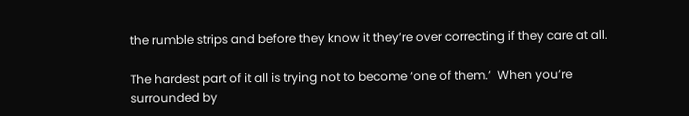the rumble strips and before they know it they’re over correcting if they care at all.

The hardest part of it all is trying not to become ‘one of them.’  When you’re surrounded by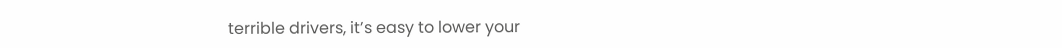terrible drivers, it’s easy to lower your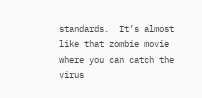standards.  It’s almost like that zombie movie where you can catch the virus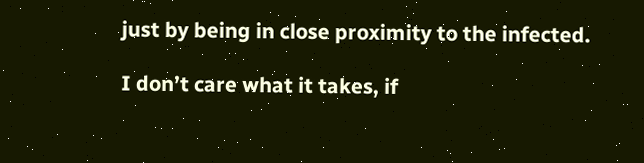just by being in close proximity to the infected.

I don’t care what it takes, if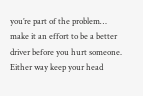you’re part of the problem… make it an effort to be a better driver before you hurt someone.  Either way keep your head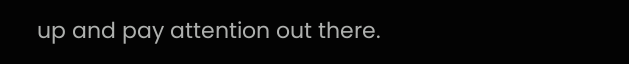up and pay attention out there.